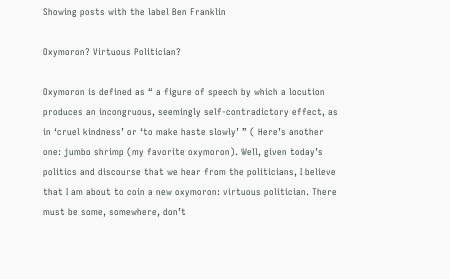Showing posts with the label Ben Franklin

Oxymoron? Virtuous Politician?

Oxymoron is defined as “ a figure of speech by which a locution produces an incongruous, seemingly self-contradictory effect, as in ‘cruel kindness’ or ‘to make haste slowly’ ” ( Here’s another one: jumbo shrimp (my favorite oxymoron). Well, given today’s politics and discourse that we hear from the politicians, I believe that I am about to coin a new oxymoron: virtuous politician. There must be some, somewhere, don’t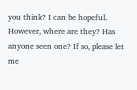you think? I can be hopeful. However, where are they? Has anyone seen one? If so, please let me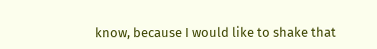know, because I would like to shake that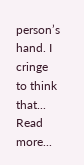person’s hand. I cringe to think that... Read more...